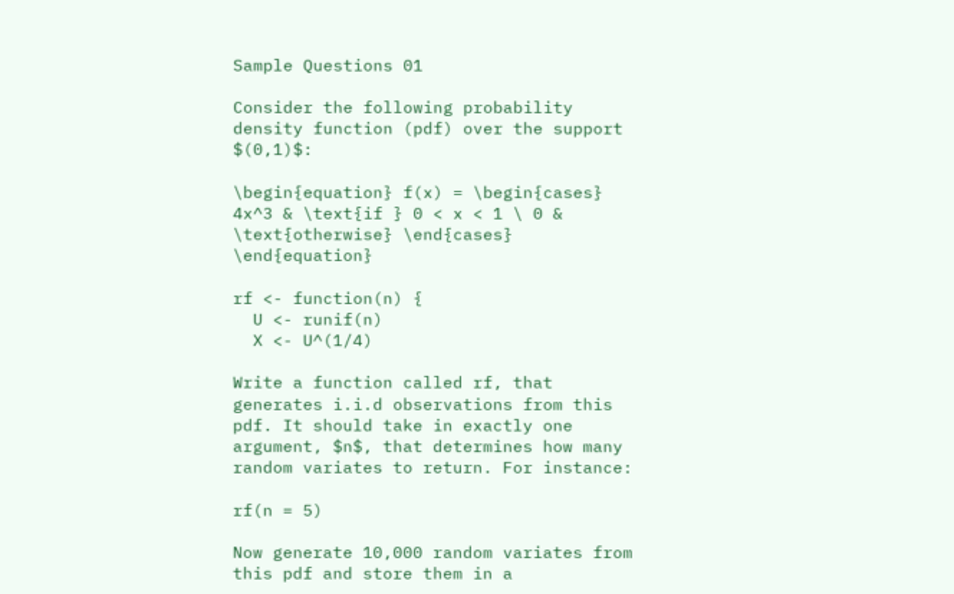Sample Questions 01

Consider the following probability density function (pdf) over the support $(0,1)$:

\begin{equation} f(x) = \begin{cases} 4x^3 & \text{if } 0 < x < 1 \ 0 & \text{otherwise} \end{cases} \end{equation}

rf <- function(n) {
  U <- runif(n)
  X <- U^(1/4)

Write a function called rf, that generates i.i.d observations from this pdf. It should take in exactly one argument, $n$, that determines how many random variates to return. For instance:

rf(n = 5)

Now generate 10,000 random variates from this pdf and store them in a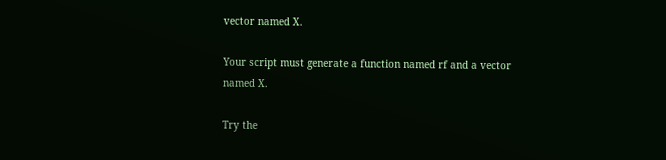vector named X.

Your script must generate a function named rf and a vector named X.

Try the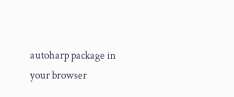autoharp package in your browser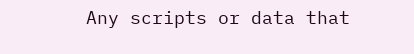Any scripts or data that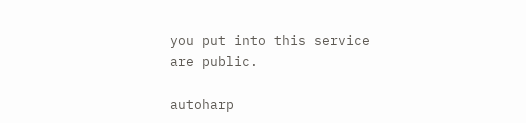you put into this service are public.

autoharp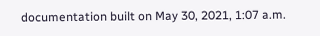documentation built on May 30, 2021, 1:07 a.m.